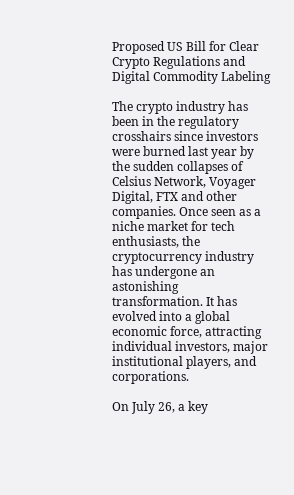Proposed US Bill for Clear Crypto Regulations and Digital Commodity Labeling

The crypto industry has been in the regulatory crosshairs since investors were burned last year by the sudden collapses of Celsius Network, Voyager Digital, FTX and other companies. Once seen as a niche market for tech enthusiasts, the cryptocurrency industry has undergone an astonishing transformation. It has evolved into a global economic force, attracting individual investors, major institutional players, and corporations.

On July 26, a key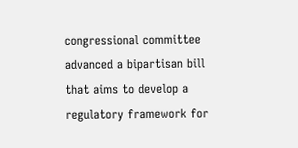congressional committee advanced a bipartisan bill that aims to develop a regulatory framework for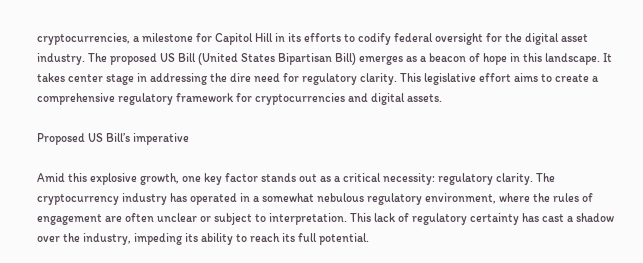cryptocurrencies, a milestone for Capitol Hill in its efforts to codify federal oversight for the digital asset industry. The proposed US Bill (United States Bipartisan Bill) emerges as a beacon of hope in this landscape. It takes center stage in addressing the dire need for regulatory clarity. This legislative effort aims to create a comprehensive regulatory framework for cryptocurrencies and digital assets.

Proposed US Bill’s imperative

Amid this explosive growth, one key factor stands out as a critical necessity: regulatory clarity. The cryptocurrency industry has operated in a somewhat nebulous regulatory environment, where the rules of engagement are often unclear or subject to interpretation. This lack of regulatory certainty has cast a shadow over the industry, impeding its ability to reach its full potential.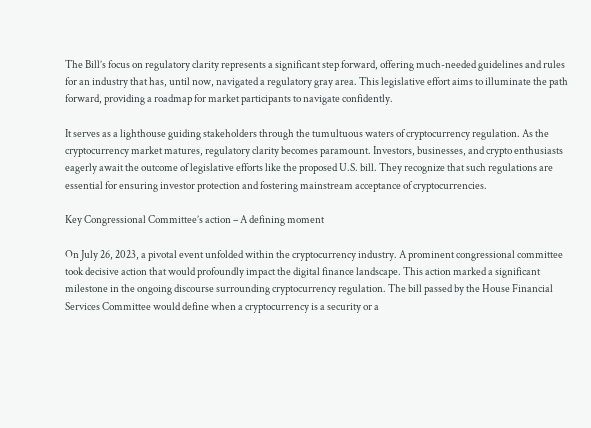The Bill’s focus on regulatory clarity represents a significant step forward, offering much-needed guidelines and rules for an industry that has, until now, navigated a regulatory gray area. This legislative effort aims to illuminate the path forward, providing a roadmap for market participants to navigate confidently.

It serves as a lighthouse guiding stakeholders through the tumultuous waters of cryptocurrency regulation. As the cryptocurrency market matures, regulatory clarity becomes paramount. Investors, businesses, and crypto enthusiasts eagerly await the outcome of legislative efforts like the proposed U.S. bill. They recognize that such regulations are essential for ensuring investor protection and fostering mainstream acceptance of cryptocurrencies.

Key Congressional Committee’s action – A defining moment

On July 26, 2023, a pivotal event unfolded within the cryptocurrency industry. A prominent congressional committee took decisive action that would profoundly impact the digital finance landscape. This action marked a significant milestone in the ongoing discourse surrounding cryptocurrency regulation. The bill passed by the House Financial Services Committee would define when a cryptocurrency is a security or a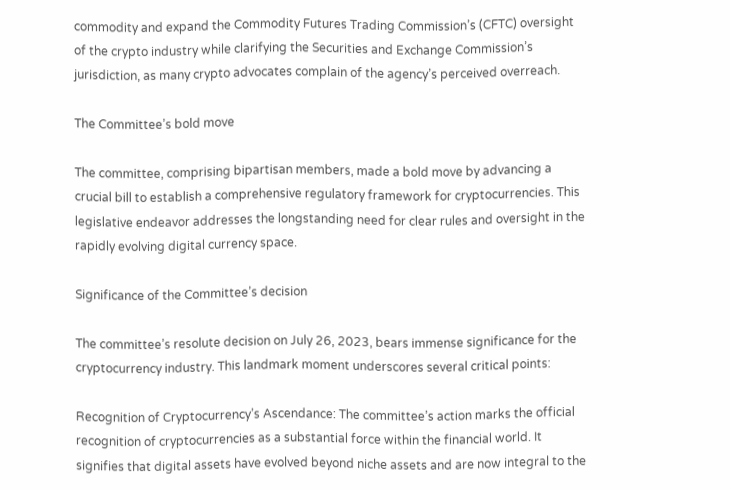commodity and expand the Commodity Futures Trading Commission’s (CFTC) oversight of the crypto industry while clarifying the Securities and Exchange Commission’s jurisdiction, as many crypto advocates complain of the agency’s perceived overreach.

The Committee’s bold move

The committee, comprising bipartisan members, made a bold move by advancing a crucial bill to establish a comprehensive regulatory framework for cryptocurrencies. This legislative endeavor addresses the longstanding need for clear rules and oversight in the rapidly evolving digital currency space.

Significance of the Committee’s decision

The committee’s resolute decision on July 26, 2023, bears immense significance for the cryptocurrency industry. This landmark moment underscores several critical points:

Recognition of Cryptocurrency’s Ascendance: The committee’s action marks the official recognition of cryptocurrencies as a substantial force within the financial world. It signifies that digital assets have evolved beyond niche assets and are now integral to the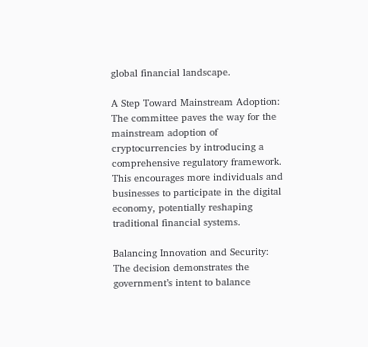global financial landscape.

A Step Toward Mainstream Adoption: The committee paves the way for the mainstream adoption of cryptocurrencies by introducing a comprehensive regulatory framework. This encourages more individuals and businesses to participate in the digital economy, potentially reshaping traditional financial systems.

Balancing Innovation and Security: The decision demonstrates the government’s intent to balance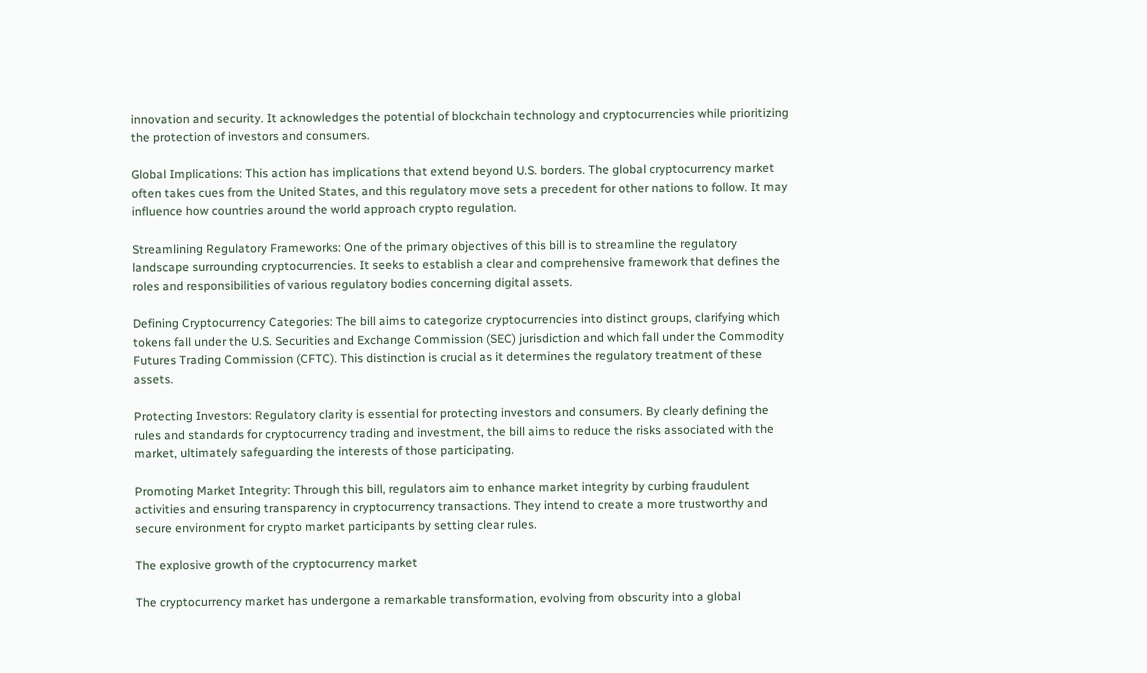innovation and security. It acknowledges the potential of blockchain technology and cryptocurrencies while prioritizing the protection of investors and consumers.

Global Implications: This action has implications that extend beyond U.S. borders. The global cryptocurrency market often takes cues from the United States, and this regulatory move sets a precedent for other nations to follow. It may influence how countries around the world approach crypto regulation.

Streamlining Regulatory Frameworks: One of the primary objectives of this bill is to streamline the regulatory landscape surrounding cryptocurrencies. It seeks to establish a clear and comprehensive framework that defines the roles and responsibilities of various regulatory bodies concerning digital assets.

Defining Cryptocurrency Categories: The bill aims to categorize cryptocurrencies into distinct groups, clarifying which tokens fall under the U.S. Securities and Exchange Commission (SEC) jurisdiction and which fall under the Commodity Futures Trading Commission (CFTC). This distinction is crucial as it determines the regulatory treatment of these assets.

Protecting Investors: Regulatory clarity is essential for protecting investors and consumers. By clearly defining the rules and standards for cryptocurrency trading and investment, the bill aims to reduce the risks associated with the market, ultimately safeguarding the interests of those participating.

Promoting Market Integrity: Through this bill, regulators aim to enhance market integrity by curbing fraudulent activities and ensuring transparency in cryptocurrency transactions. They intend to create a more trustworthy and secure environment for crypto market participants by setting clear rules.

The explosive growth of the cryptocurrency market

The cryptocurrency market has undergone a remarkable transformation, evolving from obscurity into a global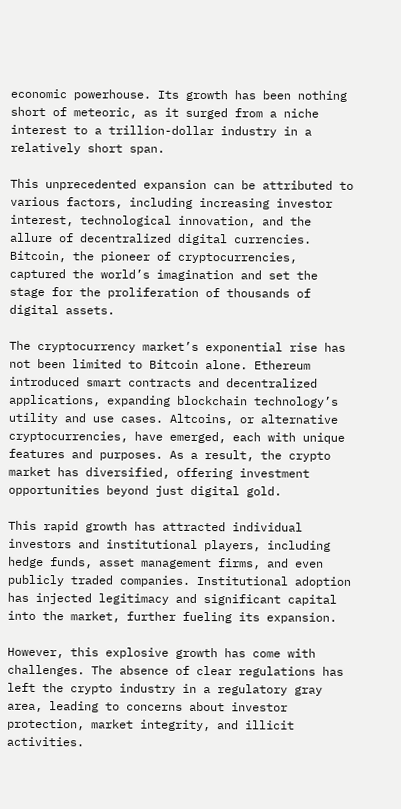economic powerhouse. Its growth has been nothing short of meteoric, as it surged from a niche interest to a trillion-dollar industry in a relatively short span.

This unprecedented expansion can be attributed to various factors, including increasing investor interest, technological innovation, and the allure of decentralized digital currencies. Bitcoin, the pioneer of cryptocurrencies, captured the world’s imagination and set the stage for the proliferation of thousands of digital assets.

The cryptocurrency market’s exponential rise has not been limited to Bitcoin alone. Ethereum introduced smart contracts and decentralized applications, expanding blockchain technology’s utility and use cases. Altcoins, or alternative cryptocurrencies, have emerged, each with unique features and purposes. As a result, the crypto market has diversified, offering investment opportunities beyond just digital gold.

This rapid growth has attracted individual investors and institutional players, including hedge funds, asset management firms, and even publicly traded companies. Institutional adoption has injected legitimacy and significant capital into the market, further fueling its expansion.

However, this explosive growth has come with challenges. The absence of clear regulations has left the crypto industry in a regulatory gray area, leading to concerns about investor protection, market integrity, and illicit activities.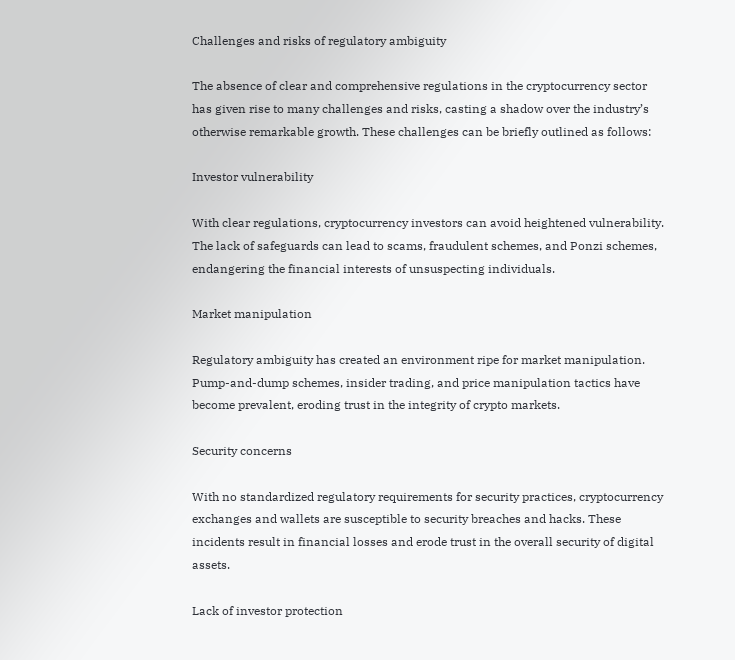Challenges and risks of regulatory ambiguity

The absence of clear and comprehensive regulations in the cryptocurrency sector has given rise to many challenges and risks, casting a shadow over the industry’s otherwise remarkable growth. These challenges can be briefly outlined as follows:

Investor vulnerability

With clear regulations, cryptocurrency investors can avoid heightened vulnerability. The lack of safeguards can lead to scams, fraudulent schemes, and Ponzi schemes, endangering the financial interests of unsuspecting individuals.

Market manipulation

Regulatory ambiguity has created an environment ripe for market manipulation. Pump-and-dump schemes, insider trading, and price manipulation tactics have become prevalent, eroding trust in the integrity of crypto markets.

Security concerns

With no standardized regulatory requirements for security practices, cryptocurrency exchanges and wallets are susceptible to security breaches and hacks. These incidents result in financial losses and erode trust in the overall security of digital assets.

Lack of investor protection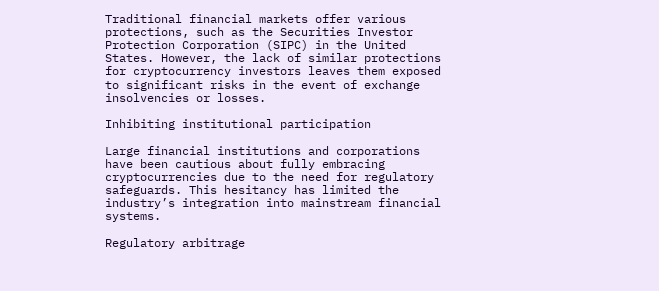Traditional financial markets offer various protections, such as the Securities Investor Protection Corporation (SIPC) in the United States. However, the lack of similar protections for cryptocurrency investors leaves them exposed to significant risks in the event of exchange insolvencies or losses.

Inhibiting institutional participation

Large financial institutions and corporations have been cautious about fully embracing cryptocurrencies due to the need for regulatory safeguards. This hesitancy has limited the industry’s integration into mainstream financial systems.

Regulatory arbitrage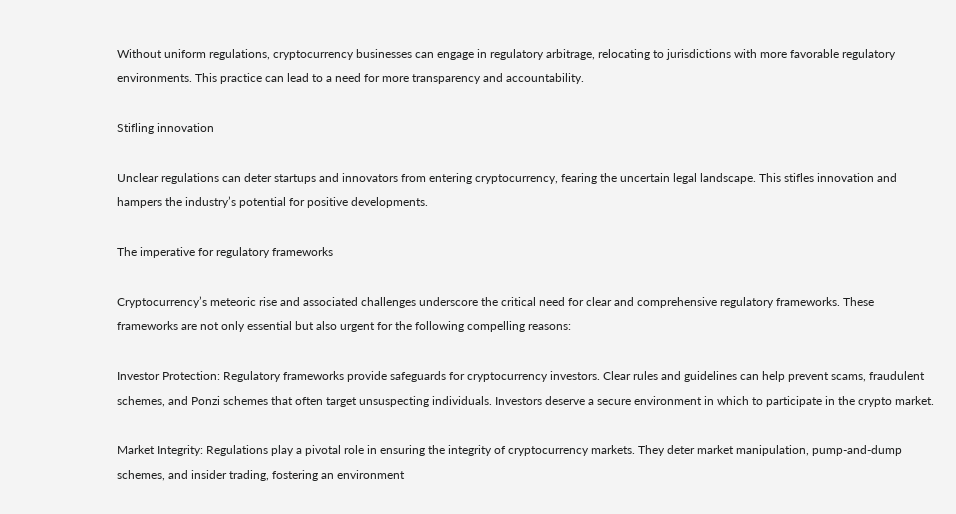Without uniform regulations, cryptocurrency businesses can engage in regulatory arbitrage, relocating to jurisdictions with more favorable regulatory environments. This practice can lead to a need for more transparency and accountability.

Stifling innovation

Unclear regulations can deter startups and innovators from entering cryptocurrency, fearing the uncertain legal landscape. This stifles innovation and hampers the industry’s potential for positive developments.

The imperative for regulatory frameworks

Cryptocurrency’s meteoric rise and associated challenges underscore the critical need for clear and comprehensive regulatory frameworks. These frameworks are not only essential but also urgent for the following compelling reasons:

Investor Protection: Regulatory frameworks provide safeguards for cryptocurrency investors. Clear rules and guidelines can help prevent scams, fraudulent schemes, and Ponzi schemes that often target unsuspecting individuals. Investors deserve a secure environment in which to participate in the crypto market.

Market Integrity: Regulations play a pivotal role in ensuring the integrity of cryptocurrency markets. They deter market manipulation, pump-and-dump schemes, and insider trading, fostering an environment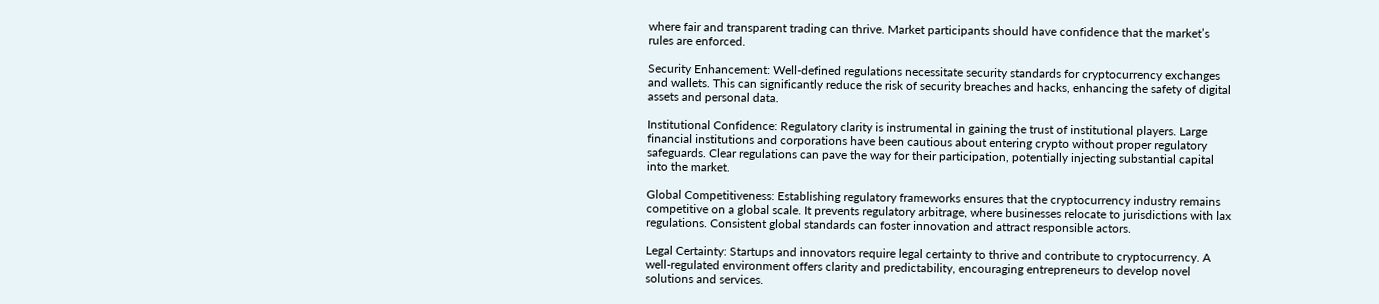where fair and transparent trading can thrive. Market participants should have confidence that the market’s rules are enforced.

Security Enhancement: Well-defined regulations necessitate security standards for cryptocurrency exchanges and wallets. This can significantly reduce the risk of security breaches and hacks, enhancing the safety of digital assets and personal data.

Institutional Confidence: Regulatory clarity is instrumental in gaining the trust of institutional players. Large financial institutions and corporations have been cautious about entering crypto without proper regulatory safeguards. Clear regulations can pave the way for their participation, potentially injecting substantial capital into the market.

Global Competitiveness: Establishing regulatory frameworks ensures that the cryptocurrency industry remains competitive on a global scale. It prevents regulatory arbitrage, where businesses relocate to jurisdictions with lax regulations. Consistent global standards can foster innovation and attract responsible actors.

Legal Certainty: Startups and innovators require legal certainty to thrive and contribute to cryptocurrency. A well-regulated environment offers clarity and predictability, encouraging entrepreneurs to develop novel solutions and services.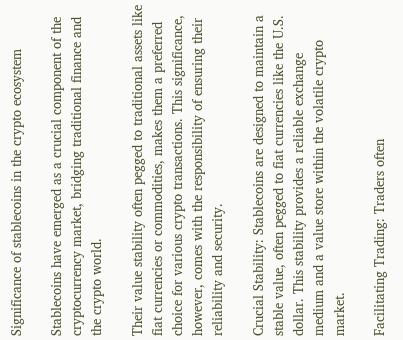Significance of stablecoins in the crypto ecosystem

Stablecoins have emerged as a crucial component of the cryptocurrency market, bridging traditional finance and the crypto world.

Their value stability often pegged to traditional assets like fiat currencies or commodities, makes them a preferred choice for various crypto transactions. This significance, however, comes with the responsibility of ensuring their reliability and security.

Crucial Stability: Stablecoins are designed to maintain a stable value, often pegged to fiat currencies like the U.S. dollar. This stability provides a reliable exchange medium and a value store within the volatile crypto market.

Facilitating Trading: Traders often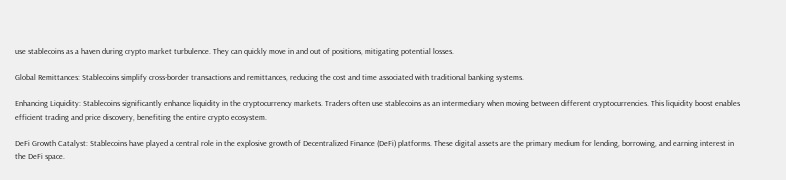use stablecoins as a haven during crypto market turbulence. They can quickly move in and out of positions, mitigating potential losses.

Global Remittances: Stablecoins simplify cross-border transactions and remittances, reducing the cost and time associated with traditional banking systems.

Enhancing Liquidity: Stablecoins significantly enhance liquidity in the cryptocurrency markets. Traders often use stablecoins as an intermediary when moving between different cryptocurrencies. This liquidity boost enables efficient trading and price discovery, benefiting the entire crypto ecosystem.

DeFi Growth Catalyst: Stablecoins have played a central role in the explosive growth of Decentralized Finance (DeFi) platforms. These digital assets are the primary medium for lending, borrowing, and earning interest in the DeFi space.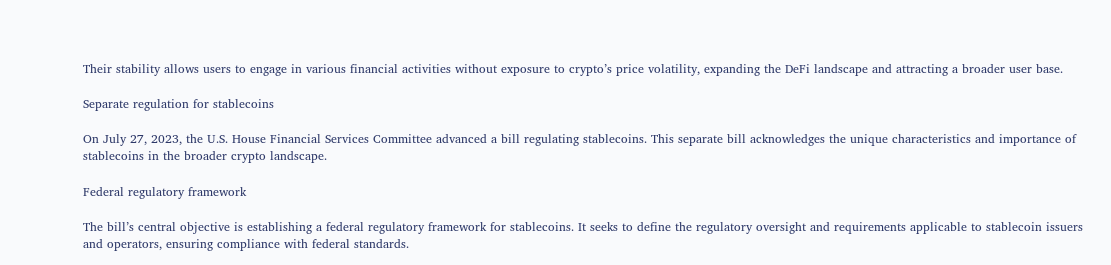Their stability allows users to engage in various financial activities without exposure to crypto’s price volatility, expanding the DeFi landscape and attracting a broader user base.

Separate regulation for stablecoins

On July 27, 2023, the U.S. House Financial Services Committee advanced a bill regulating stablecoins. This separate bill acknowledges the unique characteristics and importance of stablecoins in the broader crypto landscape.

Federal regulatory framework

The bill’s central objective is establishing a federal regulatory framework for stablecoins. It seeks to define the regulatory oversight and requirements applicable to stablecoin issuers and operators, ensuring compliance with federal standards.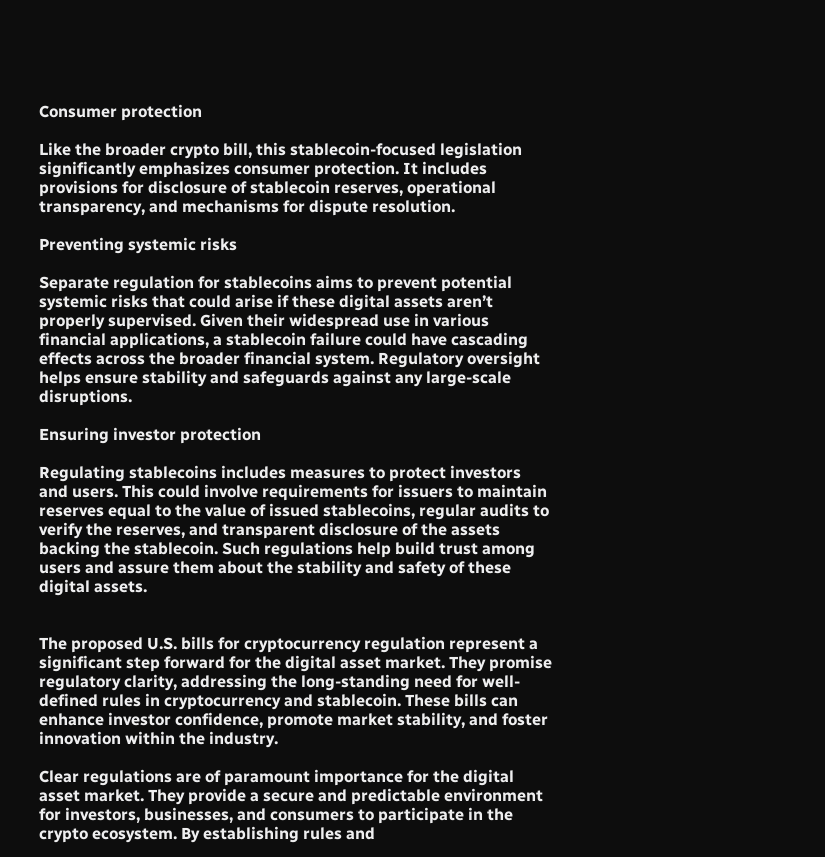Consumer protection

Like the broader crypto bill, this stablecoin-focused legislation significantly emphasizes consumer protection. It includes provisions for disclosure of stablecoin reserves, operational transparency, and mechanisms for dispute resolution.

Preventing systemic risks

Separate regulation for stablecoins aims to prevent potential systemic risks that could arise if these digital assets aren’t properly supervised. Given their widespread use in various financial applications, a stablecoin failure could have cascading effects across the broader financial system. Regulatory oversight helps ensure stability and safeguards against any large-scale disruptions.

Ensuring investor protection

Regulating stablecoins includes measures to protect investors and users. This could involve requirements for issuers to maintain reserves equal to the value of issued stablecoins, regular audits to verify the reserves, and transparent disclosure of the assets backing the stablecoin. Such regulations help build trust among users and assure them about the stability and safety of these digital assets.


The proposed U.S. bills for cryptocurrency regulation represent a significant step forward for the digital asset market. They promise regulatory clarity, addressing the long-standing need for well-defined rules in cryptocurrency and stablecoin. These bills can enhance investor confidence, promote market stability, and foster innovation within the industry.

Clear regulations are of paramount importance for the digital asset market. They provide a secure and predictable environment for investors, businesses, and consumers to participate in the crypto ecosystem. By establishing rules and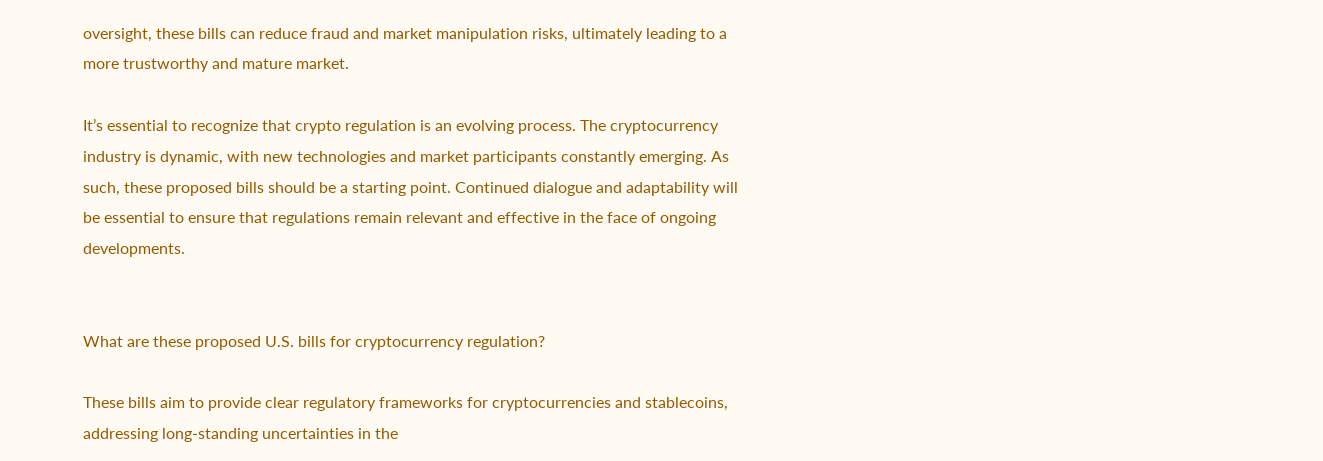oversight, these bills can reduce fraud and market manipulation risks, ultimately leading to a more trustworthy and mature market.

It’s essential to recognize that crypto regulation is an evolving process. The cryptocurrency industry is dynamic, with new technologies and market participants constantly emerging. As such, these proposed bills should be a starting point. Continued dialogue and adaptability will be essential to ensure that regulations remain relevant and effective in the face of ongoing developments.


What are these proposed U.S. bills for cryptocurrency regulation?

These bills aim to provide clear regulatory frameworks for cryptocurrencies and stablecoins, addressing long-standing uncertainties in the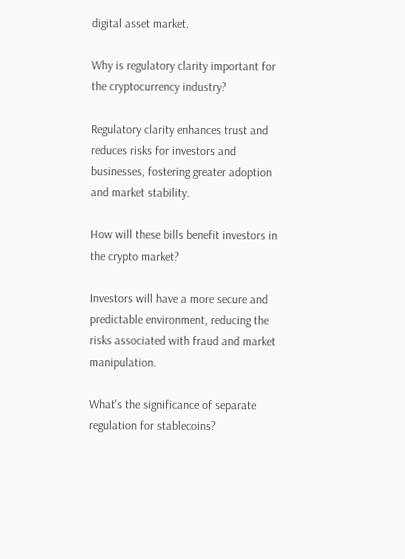digital asset market.

Why is regulatory clarity important for the cryptocurrency industry?

Regulatory clarity enhances trust and reduces risks for investors and businesses, fostering greater adoption and market stability.

How will these bills benefit investors in the crypto market?

Investors will have a more secure and predictable environment, reducing the risks associated with fraud and market manipulation.

What's the significance of separate regulation for stablecoins?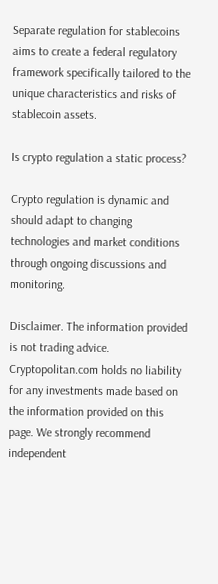Separate regulation for stablecoins aims to create a federal regulatory framework specifically tailored to the unique characteristics and risks of stablecoin assets.

Is crypto regulation a static process?

Crypto regulation is dynamic and should adapt to changing technologies and market conditions through ongoing discussions and monitoring.

Disclaimer. The information provided is not trading advice. Cryptopolitan.com holds no liability for any investments made based on the information provided on this page. We strongly recommend independent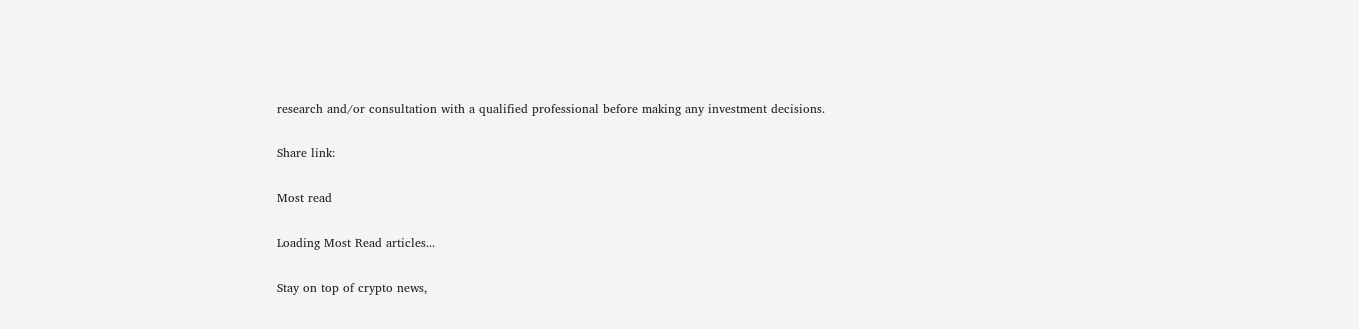research and/or consultation with a qualified professional before making any investment decisions.

Share link:

Most read

Loading Most Read articles...

Stay on top of crypto news,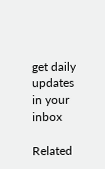get daily updates in your inbox

Related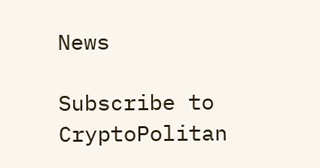News

Subscribe to CryptoPolitan